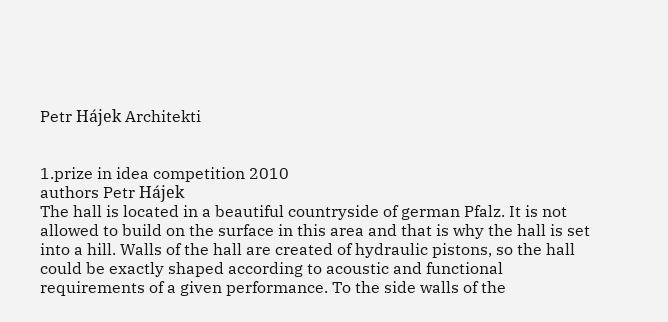Petr Hájek Architekti


1.prize in idea competition 2010
authors Petr Hájek
The hall is located in a beautiful countryside of german Pfalz. It is not allowed to build on the surface in this area and that is why the hall is set into a hill. Walls of the hall are created of hydraulic pistons, so the hall could be exactly shaped according to acoustic and functional requirements of a given performance. To the side walls of the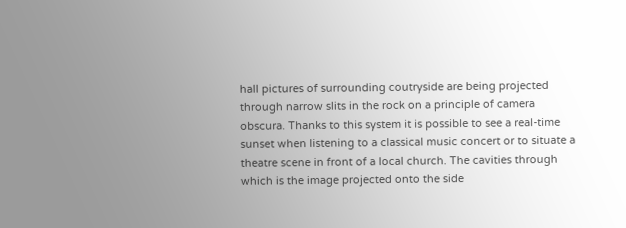hall pictures of surrounding coutryside are being projected through narrow slits in the rock on a principle of camera obscura. Thanks to this system it is possible to see a real-time sunset when listening to a classical music concert or to situate a theatre scene in front of a local church. The cavities through which is the image projected onto the side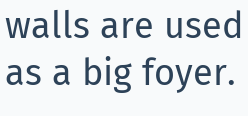walls are used as a big foyer.